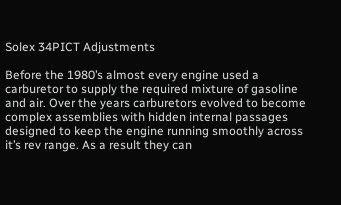Solex 34PICT Adjustments

Before the 1980’s almost every engine used a carburetor to supply the required mixture of gasoline and air. Over the years carburetors evolved to become complex assemblies with hidden internal passages designed to keep the engine running smoothly across it’s rev range. As a result they can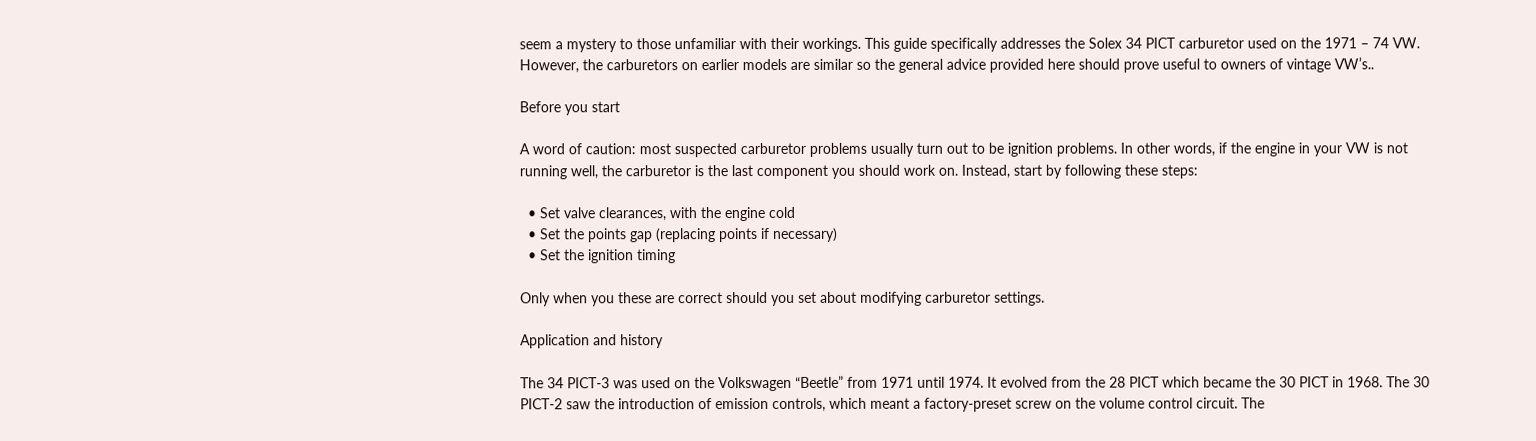seem a mystery to those unfamiliar with their workings. This guide specifically addresses the Solex 34 PICT carburetor used on the 1971 – 74 VW. However, the carburetors on earlier models are similar so the general advice provided here should prove useful to owners of vintage VW’s..

Before you start

A word of caution: most suspected carburetor problems usually turn out to be ignition problems. In other words, if the engine in your VW is not running well, the carburetor is the last component you should work on. Instead, start by following these steps:

  • Set valve clearances, with the engine cold
  • Set the points gap (replacing points if necessary)
  • Set the ignition timing

Only when you these are correct should you set about modifying carburetor settings.

Application and history

The 34 PICT-3 was used on the Volkswagen “Beetle” from 1971 until 1974. It evolved from the 28 PICT which became the 30 PICT in 1968. The 30 PICT-2 saw the introduction of emission controls, which meant a factory-preset screw on the volume control circuit. The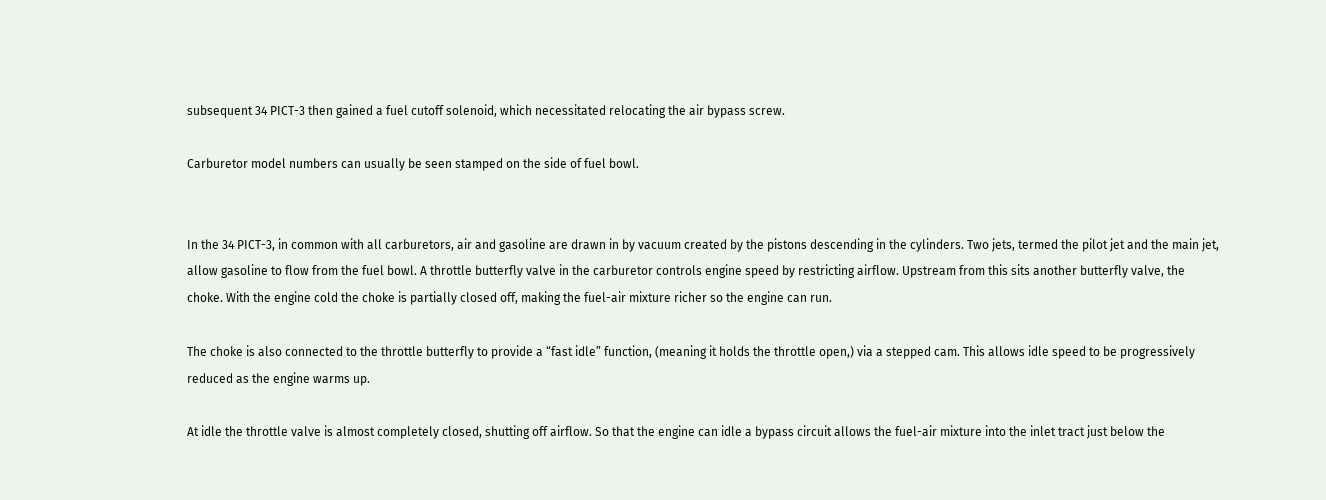subsequent 34 PICT-3 then gained a fuel cutoff solenoid, which necessitated relocating the air bypass screw.

Carburetor model numbers can usually be seen stamped on the side of fuel bowl.


In the 34 PICT-3, in common with all carburetors, air and gasoline are drawn in by vacuum created by the pistons descending in the cylinders. Two jets, termed the pilot jet and the main jet, allow gasoline to flow from the fuel bowl. A throttle butterfly valve in the carburetor controls engine speed by restricting airflow. Upstream from this sits another butterfly valve, the choke. With the engine cold the choke is partially closed off, making the fuel-air mixture richer so the engine can run.

The choke is also connected to the throttle butterfly to provide a “fast idle” function, (meaning it holds the throttle open,) via a stepped cam. This allows idle speed to be progressively reduced as the engine warms up.

At idle the throttle valve is almost completely closed, shutting off airflow. So that the engine can idle a bypass circuit allows the fuel-air mixture into the inlet tract just below the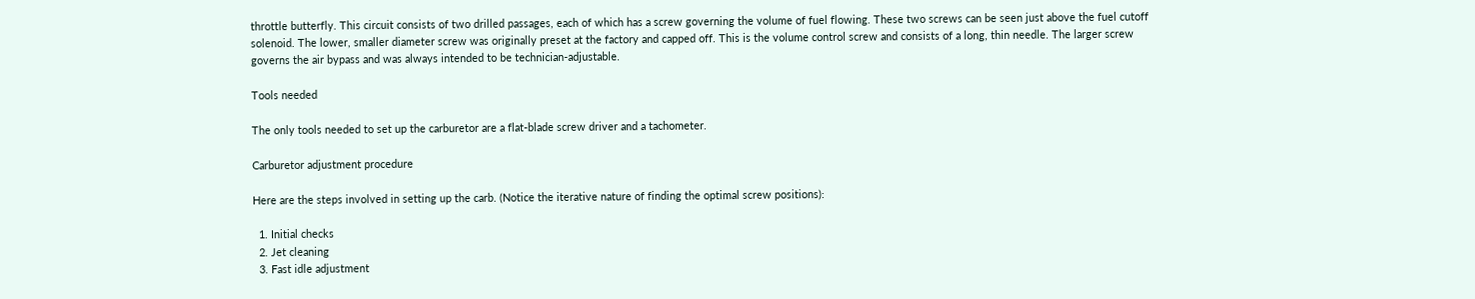throttle butterfly. This circuit consists of two drilled passages, each of which has a screw governing the volume of fuel flowing. These two screws can be seen just above the fuel cutoff solenoid. The lower, smaller diameter screw was originally preset at the factory and capped off. This is the volume control screw and consists of a long, thin needle. The larger screw governs the air bypass and was always intended to be technician-adjustable.

Tools needed

The only tools needed to set up the carburetor are a flat-blade screw driver and a tachometer.

Carburetor adjustment procedure

Here are the steps involved in setting up the carb. (Notice the iterative nature of finding the optimal screw positions):

  1. Initial checks
  2. Jet cleaning
  3. Fast idle adjustment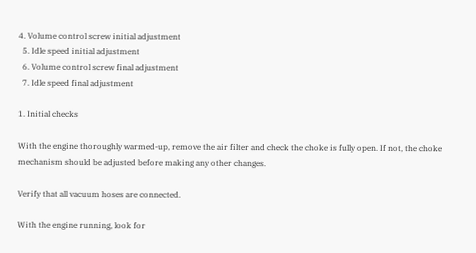4. Volume control screw initial adjustment
  5. Idle speed initial adjustment
  6. Volume control screw final adjustment
  7. Idle speed final adjustment

1. Initial checks

With the engine thoroughly warmed-up, remove the air filter and check the choke is fully open. If not, the choke mechanism should be adjusted before making any other changes.

Verify that all vacuum hoses are connected.

With the engine running, look for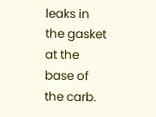leaks in the gasket at the base of the carb.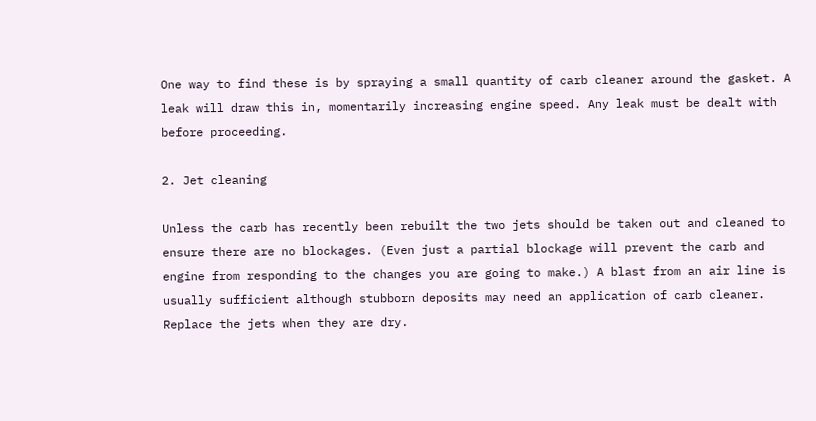One way to find these is by spraying a small quantity of carb cleaner around the gasket. A leak will draw this in, momentarily increasing engine speed. Any leak must be dealt with before proceeding.

2. Jet cleaning

Unless the carb has recently been rebuilt the two jets should be taken out and cleaned to ensure there are no blockages. (Even just a partial blockage will prevent the carb and engine from responding to the changes you are going to make.) A blast from an air line is usually sufficient although stubborn deposits may need an application of carb cleaner. Replace the jets when they are dry.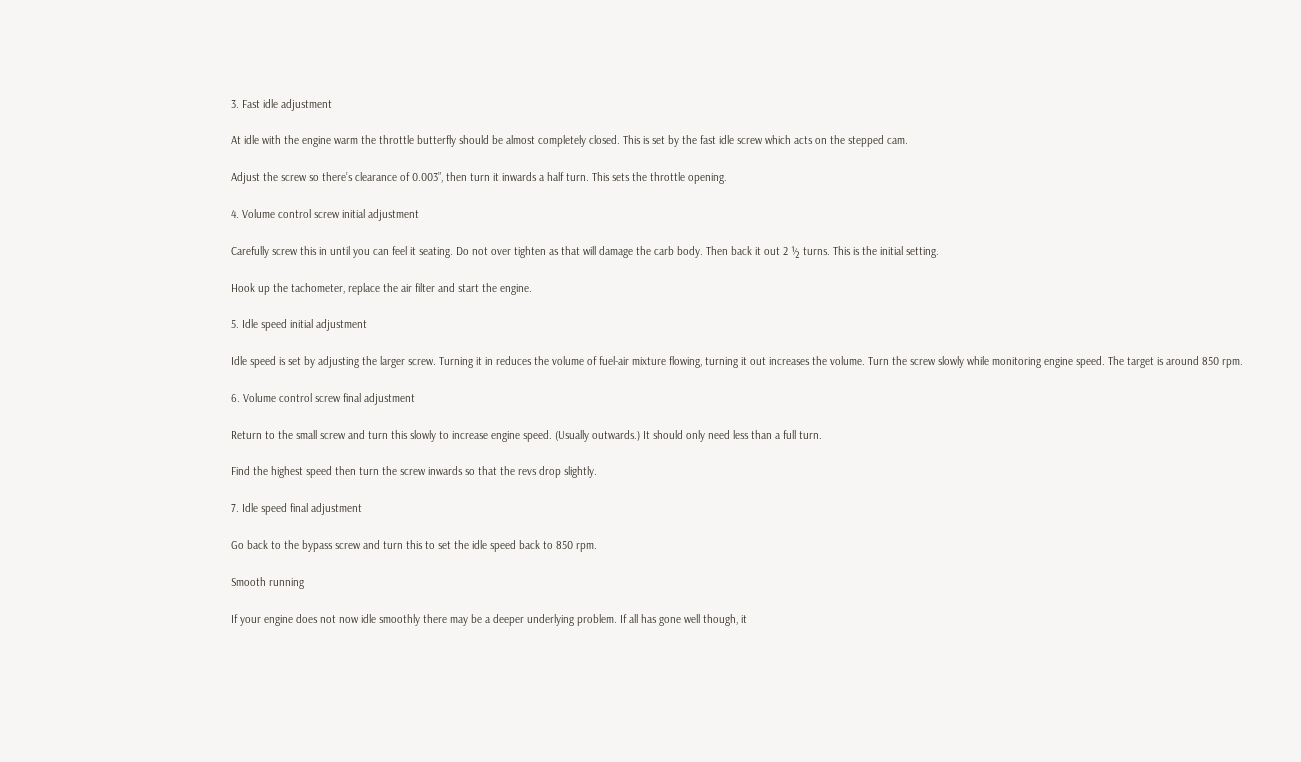3. Fast idle adjustment

At idle with the engine warm the throttle butterfly should be almost completely closed. This is set by the fast idle screw which acts on the stepped cam.

Adjust the screw so there’s clearance of 0.003”, then turn it inwards a half turn. This sets the throttle opening.

4. Volume control screw initial adjustment

Carefully screw this in until you can feel it seating. Do not over tighten as that will damage the carb body. Then back it out 2 ½ turns. This is the initial setting.

Hook up the tachometer, replace the air filter and start the engine.

5. Idle speed initial adjustment

Idle speed is set by adjusting the larger screw. Turning it in reduces the volume of fuel-air mixture flowing, turning it out increases the volume. Turn the screw slowly while monitoring engine speed. The target is around 850 rpm.

6. Volume control screw final adjustment

Return to the small screw and turn this slowly to increase engine speed. (Usually outwards.) It should only need less than a full turn.

Find the highest speed then turn the screw inwards so that the revs drop slightly.

7. Idle speed final adjustment

Go back to the bypass screw and turn this to set the idle speed back to 850 rpm.

Smooth running

If your engine does not now idle smoothly there may be a deeper underlying problem. If all has gone well though, it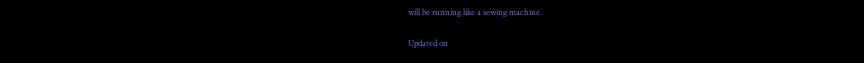will be running like a sewing machine.

Updated on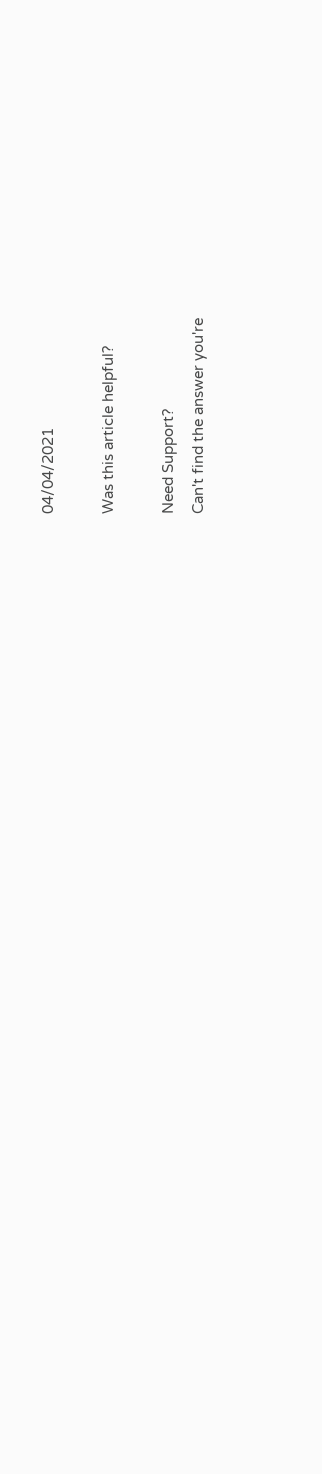04/04/2021

Was this article helpful?

Need Support?
Can't find the answer you're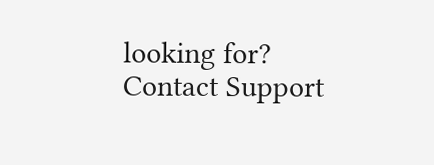looking for?
Contact Support